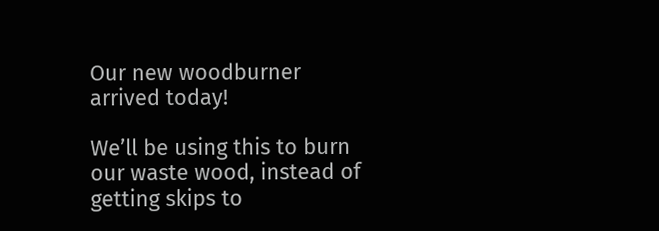Our new woodburner arrived today!

We’ll be using this to burn our waste wood, instead of getting skips to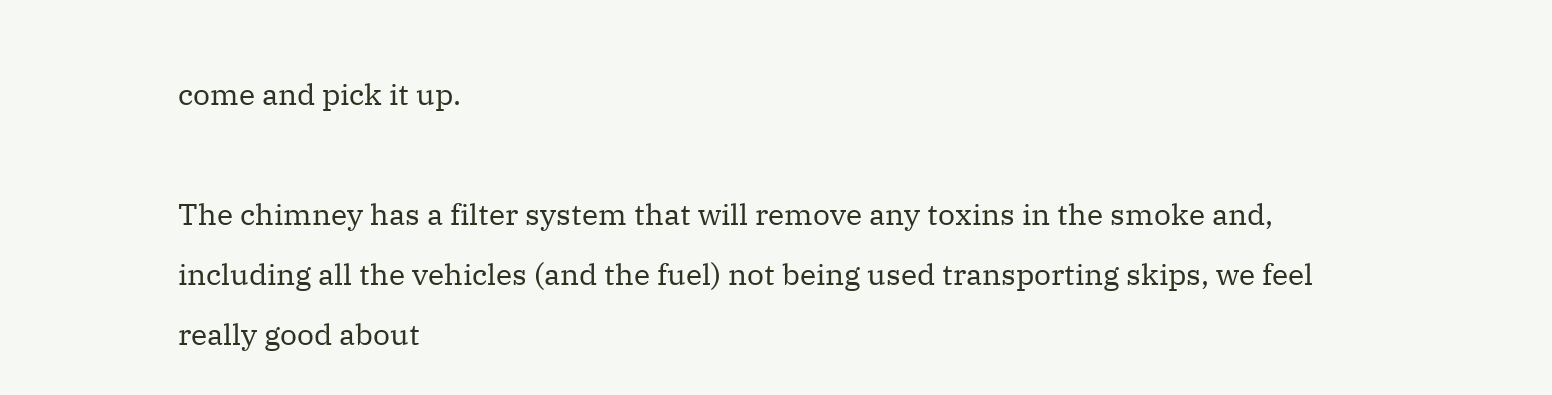come and pick it up.

The chimney has a filter system that will remove any toxins in the smoke and, including all the vehicles (and the fuel) not being used transporting skips, we feel really good about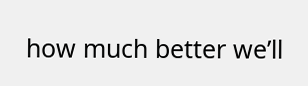how much better we’ll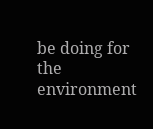be doing for the environment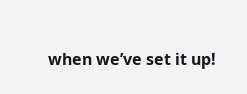when we’ve set it up!